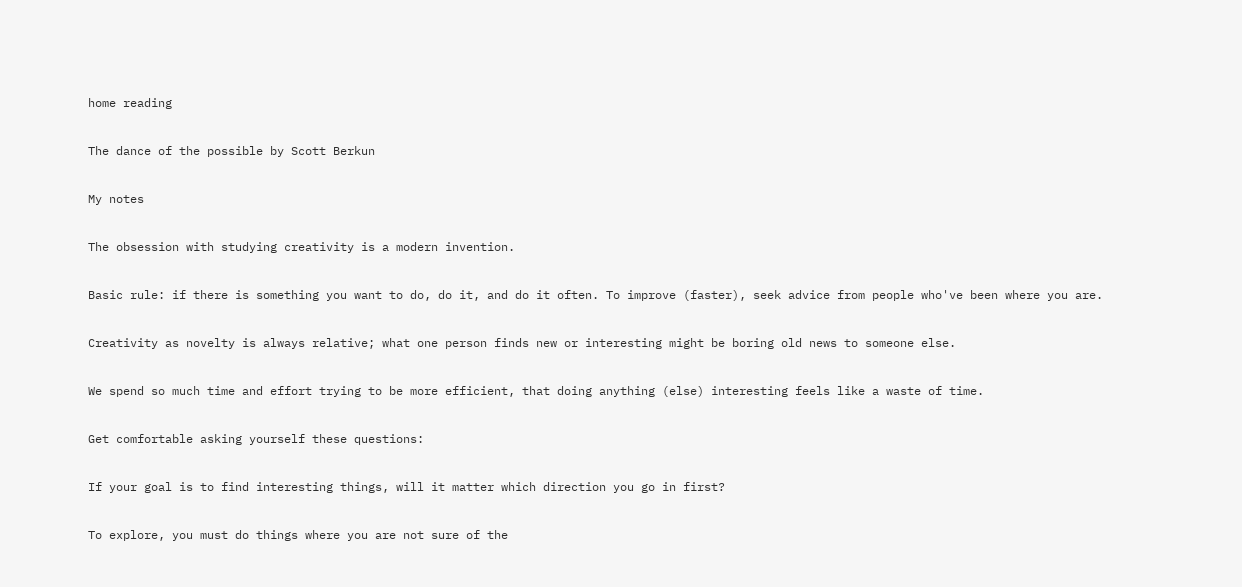home reading

The dance of the possible by Scott Berkun

My notes

The obsession with studying creativity is a modern invention.

Basic rule: if there is something you want to do, do it, and do it often. To improve (faster), seek advice from people who've been where you are.

Creativity as novelty is always relative; what one person finds new or interesting might be boring old news to someone else.

We spend so much time and effort trying to be more efficient, that doing anything (else) interesting feels like a waste of time.

Get comfortable asking yourself these questions:

If your goal is to find interesting things, will it matter which direction you go in first?

To explore, you must do things where you are not sure of the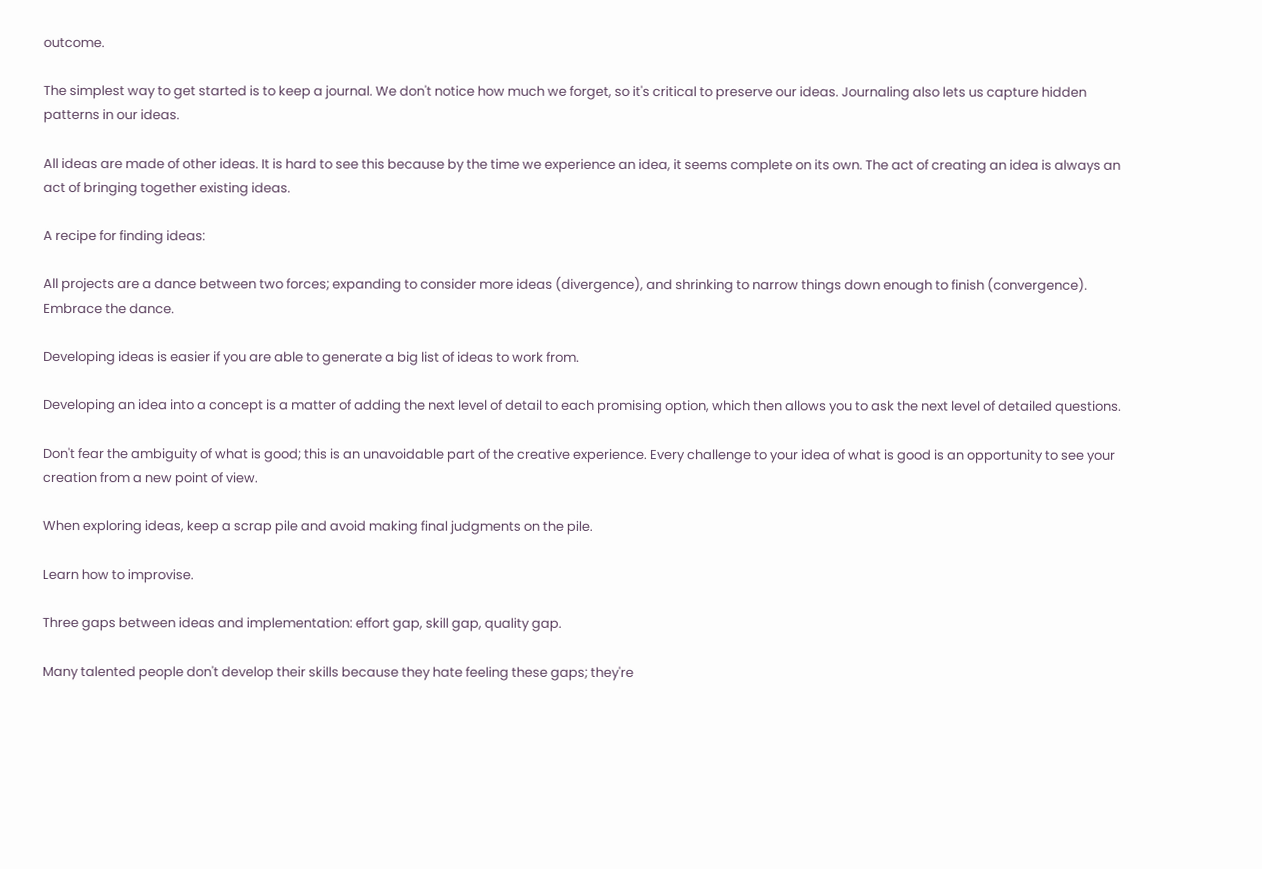outcome.

The simplest way to get started is to keep a journal. We don't notice how much we forget, so it's critical to preserve our ideas. Journaling also lets us capture hidden patterns in our ideas.

All ideas are made of other ideas. It is hard to see this because by the time we experience an idea, it seems complete on its own. The act of creating an idea is always an act of bringing together existing ideas.

A recipe for finding ideas:

All projects are a dance between two forces; expanding to consider more ideas (divergence), and shrinking to narrow things down enough to finish (convergence). Embrace the dance.

Developing ideas is easier if you are able to generate a big list of ideas to work from.

Developing an idea into a concept is a matter of adding the next level of detail to each promising option, which then allows you to ask the next level of detailed questions.

Don't fear the ambiguity of what is good; this is an unavoidable part of the creative experience. Every challenge to your idea of what is good is an opportunity to see your creation from a new point of view.

When exploring ideas, keep a scrap pile and avoid making final judgments on the pile.

Learn how to improvise.

Three gaps between ideas and implementation: effort gap, skill gap, quality gap.

Many talented people don't develop their skills because they hate feeling these gaps; they're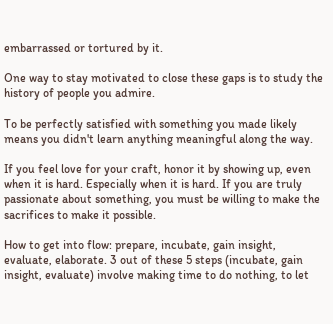embarrassed or tortured by it.

One way to stay motivated to close these gaps is to study the history of people you admire.

To be perfectly satisfied with something you made likely means you didn't learn anything meaningful along the way.

If you feel love for your craft, honor it by showing up, even when it is hard. Especially when it is hard. If you are truly passionate about something, you must be willing to make the sacrifices to make it possible.

How to get into flow: prepare, incubate, gain insight, evaluate, elaborate. 3 out of these 5 steps (incubate, gain insight, evaluate) involve making time to do nothing, to let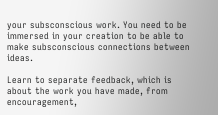your subsconscious work. You need to be immersed in your creation to be able to make subsconscious connections between ideas.

Learn to separate feedback, which is about the work you have made, from encouragement,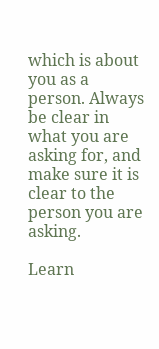which is about you as a person. Always be clear in what you are asking for, and make sure it is clear to the person you are asking.

Learn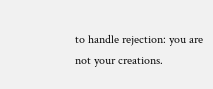to handle rejection: you are not your creations.